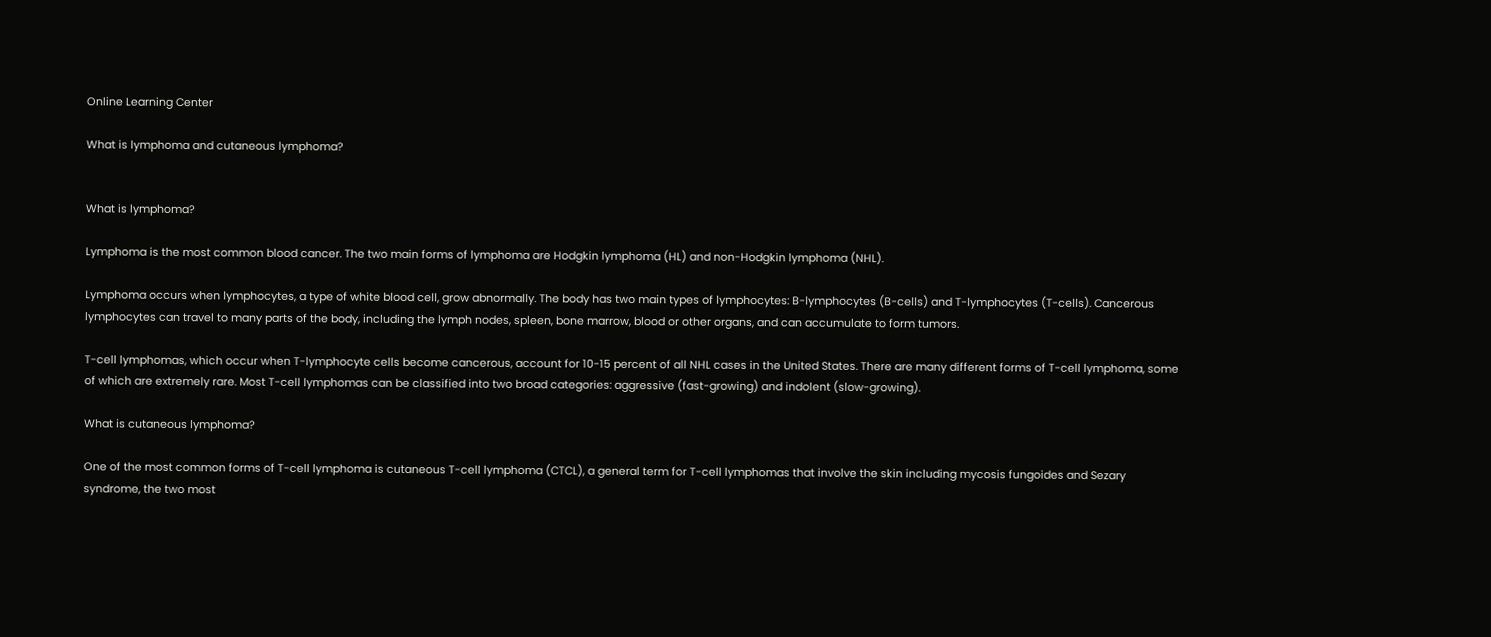Online Learning Center

What is lymphoma and cutaneous lymphoma?


What is lymphoma?

Lymphoma is the most common blood cancer. The two main forms of lymphoma are Hodgkin lymphoma (HL) and non-Hodgkin lymphoma (NHL).

Lymphoma occurs when lymphocytes, a type of white blood cell, grow abnormally. The body has two main types of lymphocytes: B-lymphocytes (B-cells) and T-lymphocytes (T-cells). Cancerous lymphocytes can travel to many parts of the body, including the lymph nodes, spleen, bone marrow, blood or other organs, and can accumulate to form tumors.

T-cell lymphomas, which occur when T-lymphocyte cells become cancerous, account for 10-15 percent of all NHL cases in the United States. There are many different forms of T-cell lymphoma, some of which are extremely rare. Most T-cell lymphomas can be classified into two broad categories: aggressive (fast-growing) and indolent (slow-growing).

What is cutaneous lymphoma?

One of the most common forms of T-cell lymphoma is cutaneous T-cell lymphoma (CTCL), a general term for T-cell lymphomas that involve the skin including mycosis fungoides and Sezary syndrome, the two most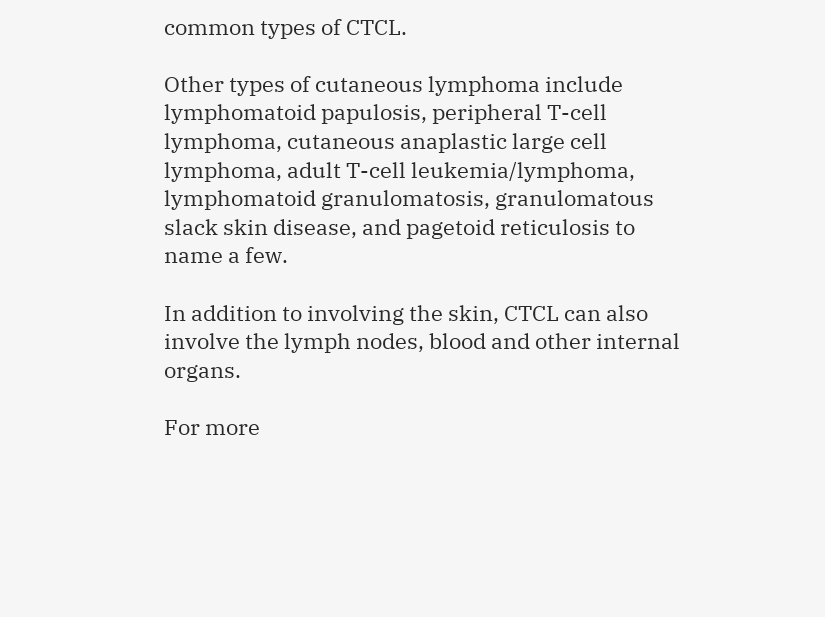common types of CTCL.

Other types of cutaneous lymphoma include lymphomatoid papulosis, peripheral T-cell lymphoma, cutaneous anaplastic large cell lymphoma, adult T-cell leukemia/lymphoma, lymphomatoid granulomatosis, granulomatous slack skin disease, and pagetoid reticulosis to name a few.

In addition to involving the skin, CTCL can also involve the lymph nodes, blood and other internal organs.

For more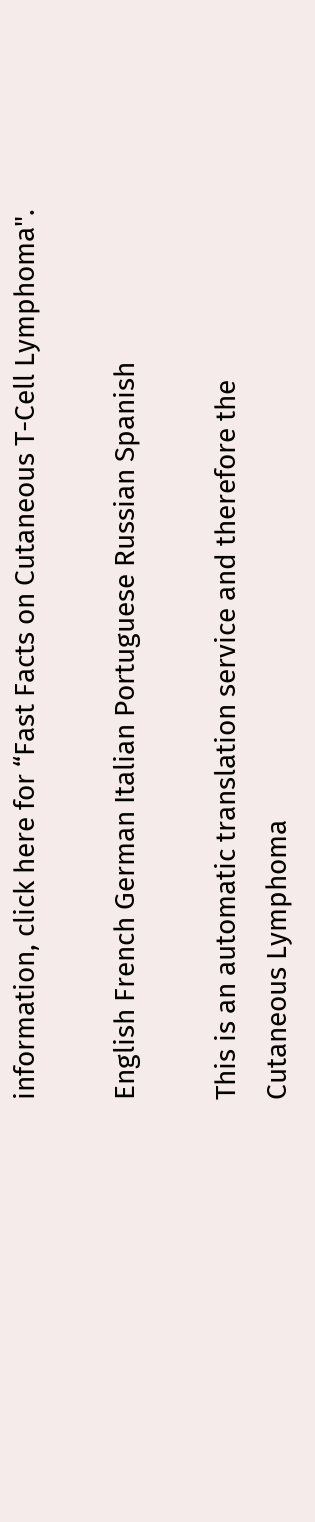information, click here for “Fast Facts on Cutaneous T-Cell Lymphoma".

English French German Italian Portuguese Russian Spanish

This is an automatic translation service and therefore the
Cutaneous Lymphoma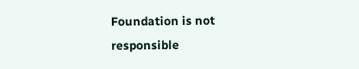Foundation is not responsible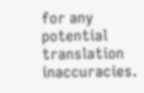for any potential translation inaccuracies.